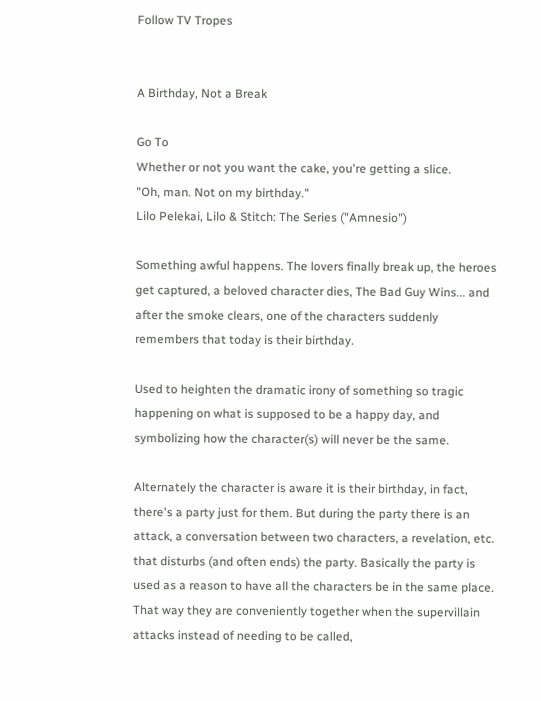Follow TV Tropes


A Birthday, Not a Break

Go To
Whether or not you want the cake, you're getting a slice.
"Oh, man. Not on my birthday."
Lilo Pelekai, Lilo & Stitch: The Series ("Amnesio")

Something awful happens. The lovers finally break up, the heroes get captured, a beloved character dies, The Bad Guy Wins... and after the smoke clears, one of the characters suddenly remembers that today is their birthday.

Used to heighten the dramatic irony of something so tragic happening on what is supposed to be a happy day, and symbolizing how the character(s) will never be the same.

Alternately the character is aware it is their birthday, in fact, there's a party just for them. But during the party there is an attack, a conversation between two characters, a revelation, etc. that disturbs (and often ends) the party. Basically the party is used as a reason to have all the characters be in the same place. That way they are conveniently together when the supervillain attacks instead of needing to be called,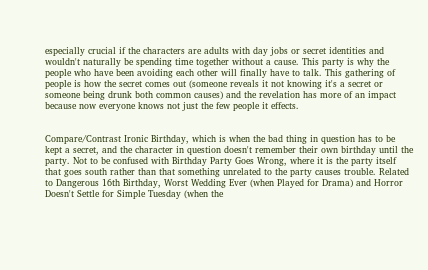especially crucial if the characters are adults with day jobs or secret identities and wouldn't naturally be spending time together without a cause. This party is why the people who have been avoiding each other will finally have to talk. This gathering of people is how the secret comes out (someone reveals it not knowing it's a secret or someone being drunk both common causes) and the revelation has more of an impact because now everyone knows not just the few people it effects.


Compare/Contrast Ironic Birthday, which is when the bad thing in question has to be kept a secret, and the character in question doesn't remember their own birthday until the party. Not to be confused with Birthday Party Goes Wrong, where it is the party itself that goes south rather than that something unrelated to the party causes trouble. Related to Dangerous 16th Birthday, Worst Wedding Ever (when Played for Drama) and Horror Doesn't Settle for Simple Tuesday (when the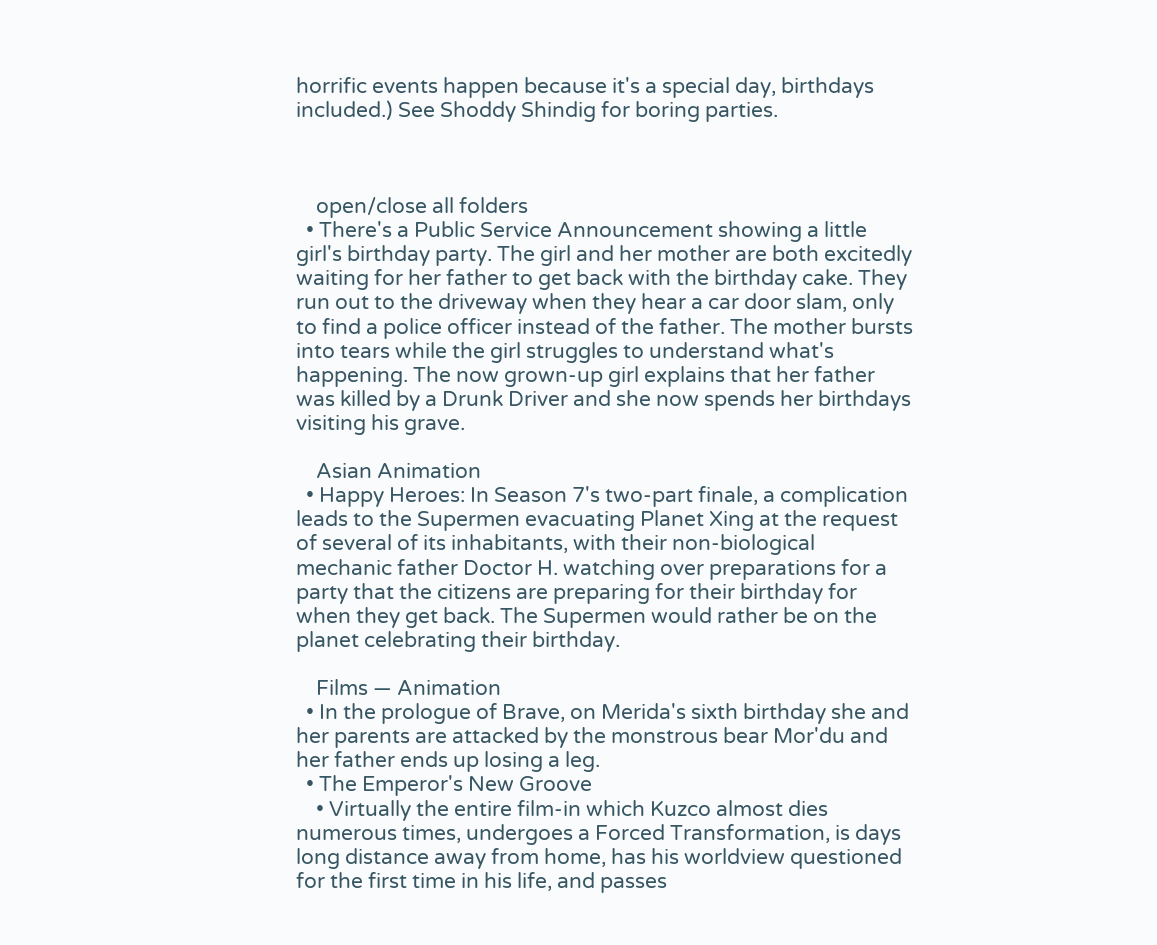horrific events happen because it's a special day, birthdays included.) See Shoddy Shindig for boring parties.



    open/close all folders
  • There's a Public Service Announcement showing a little girl's birthday party. The girl and her mother are both excitedly waiting for her father to get back with the birthday cake. They run out to the driveway when they hear a car door slam, only to find a police officer instead of the father. The mother bursts into tears while the girl struggles to understand what's happening. The now grown-up girl explains that her father was killed by a Drunk Driver and she now spends her birthdays visiting his grave.

    Asian Animation
  • Happy Heroes: In Season 7's two-part finale, a complication leads to the Supermen evacuating Planet Xing at the request of several of its inhabitants, with their non-biological mechanic father Doctor H. watching over preparations for a party that the citizens are preparing for their birthday for when they get back. The Supermen would rather be on the planet celebrating their birthday.

    Films — Animation
  • In the prologue of Brave, on Merida's sixth birthday she and her parents are attacked by the monstrous bear Mor'du and her father ends up losing a leg.
  • The Emperor's New Groove
    • Virtually the entire film-in which Kuzco almost dies numerous times, undergoes a Forced Transformation, is days long distance away from home, has his worldview questioned for the first time in his life, and passes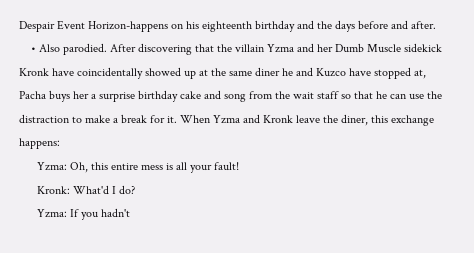Despair Event Horizon-happens on his eighteenth birthday and the days before and after.
    • Also parodied. After discovering that the villain Yzma and her Dumb Muscle sidekick Kronk have coincidentally showed up at the same diner he and Kuzco have stopped at, Pacha buys her a surprise birthday cake and song from the wait staff so that he can use the distraction to make a break for it. When Yzma and Kronk leave the diner, this exchange happens:
      Yzma: Oh, this entire mess is all your fault!
      Kronk: What'd I do?
      Yzma: If you hadn't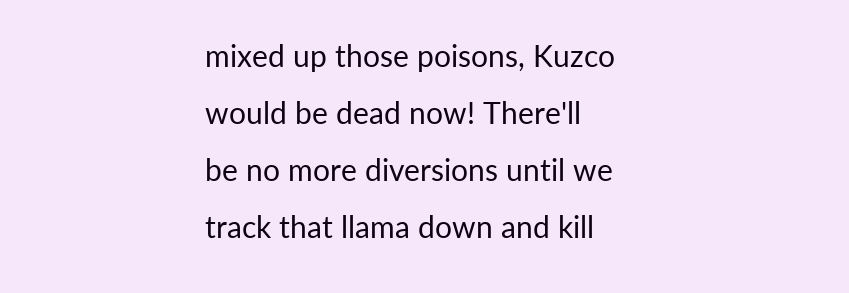mixed up those poisons, Kuzco would be dead now! There'll be no more diversions until we track that llama down and kill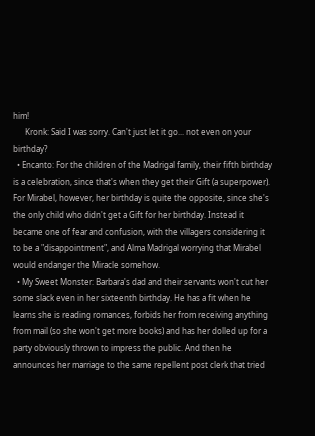him!
      Kronk: Said I was sorry. Can't just let it go... not even on your birthday?
  • Encanto: For the children of the Madrigal family, their fifth birthday is a celebration, since that's when they get their Gift (a superpower). For Mirabel, however, her birthday is quite the opposite, since she's the only child who didn't get a Gift for her birthday. Instead it became one of fear and confusion, with the villagers considering it to be a "disappointment", and Alma Madrigal worrying that Mirabel would endanger the Miracle somehow.
  • My Sweet Monster: Barbara's dad and their servants won't cut her some slack even in her sixteenth birthday. He has a fit when he learns she is reading romances, forbids her from receiving anything from mail (so she won't get more books) and has her dolled up for a party obviously thrown to impress the public. And then he announces her marriage to the same repellent post clerk that tried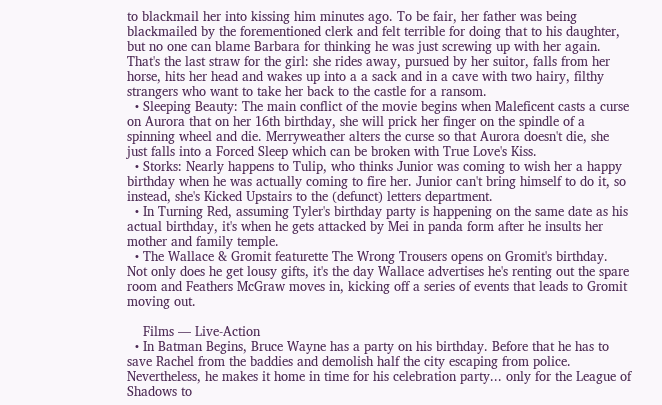to blackmail her into kissing him minutes ago. To be fair, her father was being blackmailed by the forementioned clerk and felt terrible for doing that to his daughter, but no one can blame Barbara for thinking he was just screwing up with her again. That's the last straw for the girl: she rides away, pursued by her suitor, falls from her horse, hits her head and wakes up into a a sack and in a cave with two hairy, filthy strangers who want to take her back to the castle for a ransom.
  • Sleeping Beauty: The main conflict of the movie begins when Maleficent casts a curse on Aurora that on her 16th birthday, she will prick her finger on the spindle of a spinning wheel and die. Merryweather alters the curse so that Aurora doesn't die, she just falls into a Forced Sleep which can be broken with True Love's Kiss.
  • Storks: Nearly happens to Tulip, who thinks Junior was coming to wish her a happy birthday when he was actually coming to fire her. Junior can't bring himself to do it, so instead, she's Kicked Upstairs to the (defunct) letters department.
  • In Turning Red, assuming Tyler's birthday party is happening on the same date as his actual birthday, it's when he gets attacked by Mei in panda form after he insults her mother and family temple.
  • The Wallace & Gromit featurette The Wrong Trousers opens on Gromit's birthday. Not only does he get lousy gifts, it's the day Wallace advertises he's renting out the spare room and Feathers McGraw moves in, kicking off a series of events that leads to Gromit moving out.

    Films — Live-Action
  • In Batman Begins, Bruce Wayne has a party on his birthday. Before that he has to save Rachel from the baddies and demolish half the city escaping from police. Nevertheless, he makes it home in time for his celebration party... only for the League of Shadows to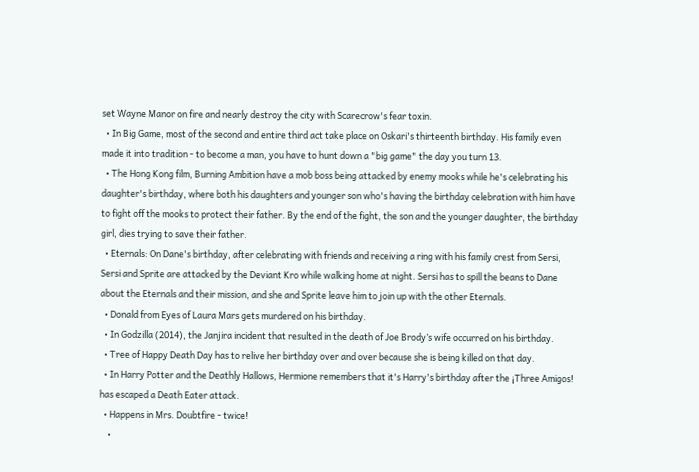set Wayne Manor on fire and nearly destroy the city with Scarecrow's fear toxin.
  • In Big Game, most of the second and entire third act take place on Oskari's thirteenth birthday. His family even made it into tradition - to become a man, you have to hunt down a "big game" the day you turn 13.
  • The Hong Kong film, Burning Ambition have a mob boss being attacked by enemy mooks while he's celebrating his daughter's birthday, where both his daughters and younger son who's having the birthday celebration with him have to fight off the mooks to protect their father. By the end of the fight, the son and the younger daughter, the birthday girl, dies trying to save their father.
  • Eternals: On Dane's birthday, after celebrating with friends and receiving a ring with his family crest from Sersi, Sersi and Sprite are attacked by the Deviant Kro while walking home at night. Sersi has to spill the beans to Dane about the Eternals and their mission, and she and Sprite leave him to join up with the other Eternals.
  • Donald from Eyes of Laura Mars gets murdered on his birthday.
  • In Godzilla (2014), the Janjira incident that resulted in the death of Joe Brody’s wife occurred on his birthday.
  • Tree of Happy Death Day has to relive her birthday over and over because she is being killed on that day.
  • In Harry Potter and the Deathly Hallows, Hermione remembers that it's Harry's birthday after the ¡Three Amigos! has escaped a Death Eater attack.
  • Happens in Mrs. Doubtfire - twice!
    •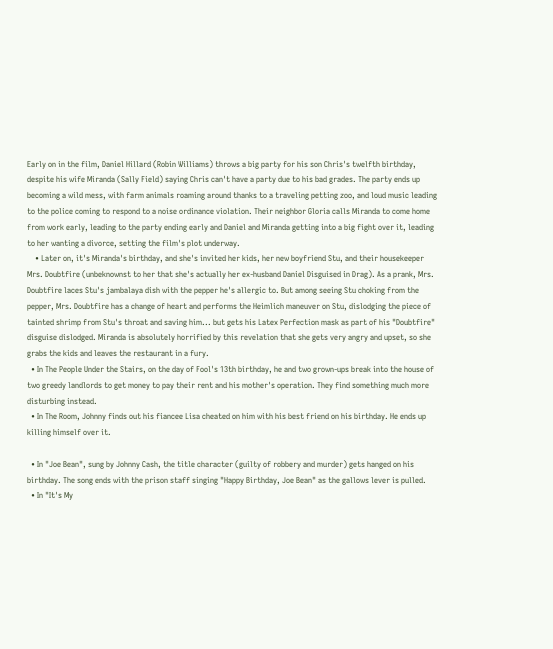Early on in the film, Daniel Hillard (Robin Williams) throws a big party for his son Chris's twelfth birthday, despite his wife Miranda (Sally Field) saying Chris can't have a party due to his bad grades. The party ends up becoming a wild mess, with farm animals roaming around thanks to a traveling petting zoo, and loud music leading to the police coming to respond to a noise ordinance violation. Their neighbor Gloria calls Miranda to come home from work early, leading to the party ending early and Daniel and Miranda getting into a big fight over it, leading to her wanting a divorce, setting the film's plot underway.
    • Later on, it's Miranda's birthday, and she's invited her kids, her new boyfriend Stu, and their housekeeper Mrs. Doubtfire (unbeknownst to her that she's actually her ex-husband Daniel Disguised in Drag). As a prank, Mrs. Doubtfire laces Stu's jambalaya dish with the pepper he's allergic to. But among seeing Stu choking from the pepper, Mrs. Doubtfire has a change of heart and performs the Heimlich maneuver on Stu, dislodging the piece of tainted shrimp from Stu's throat and saving him... but gets his Latex Perfection mask as part of his "Doubtfire" disguise dislodged. Miranda is absolutely horrified by this revelation that she gets very angry and upset, so she grabs the kids and leaves the restaurant in a fury.
  • In The People Under the Stairs, on the day of Fool's 13th birthday, he and two grown-ups break into the house of two greedy landlords to get money to pay their rent and his mother's operation. They find something much more disturbing instead.
  • In The Room, Johnny finds out his fiancee Lisa cheated on him with his best friend on his birthday. He ends up killing himself over it.

  • In "Joe Bean", sung by Johnny Cash, the title character (guilty of robbery and murder) gets hanged on his birthday. The song ends with the prison staff singing "Happy Birthday, Joe Bean" as the gallows lever is pulled.
  • In "It's My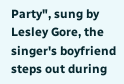Party", sung by Lesley Gore, the singer's boyfriend steps out during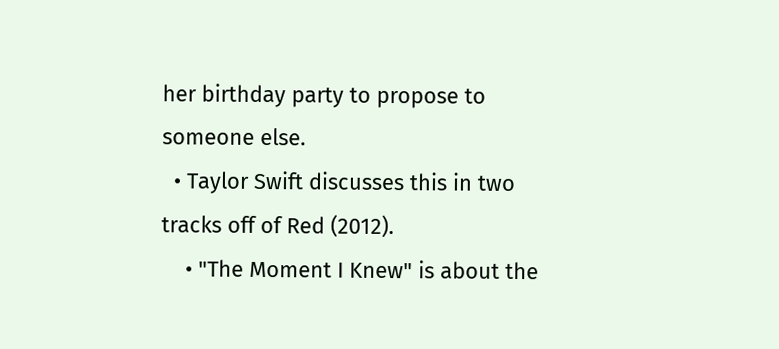her birthday party to propose to someone else.
  • Taylor Swift discusses this in two tracks off of Red (2012).
    • "The Moment I Knew" is about the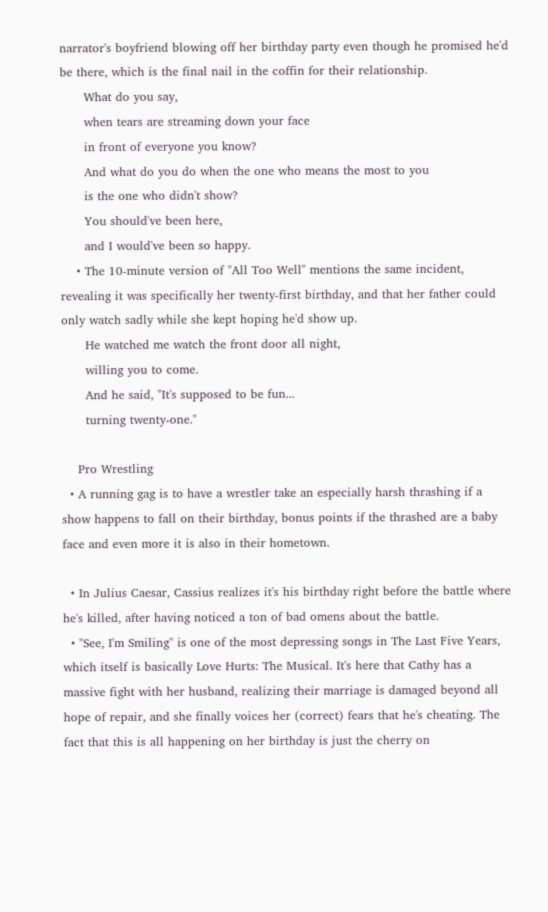narrator's boyfriend blowing off her birthday party even though he promised he'd be there, which is the final nail in the coffin for their relationship.
      What do you say,
      when tears are streaming down your face
      in front of everyone you know?
      And what do you do when the one who means the most to you
      is the one who didn't show?
      You should've been here,
      and I would've been so happy.
    • The 10-minute version of "All Too Well" mentions the same incident, revealing it was specifically her twenty-first birthday, and that her father could only watch sadly while she kept hoping he'd show up.
      He watched me watch the front door all night,
      willing you to come.
      And he said, "It's supposed to be fun...
      turning twenty-one."

    Pro Wrestling
  • A running gag is to have a wrestler take an especially harsh thrashing if a show happens to fall on their birthday, bonus points if the thrashed are a baby face and even more it is also in their hometown.

  • In Julius Caesar, Cassius realizes it's his birthday right before the battle where he's killed, after having noticed a ton of bad omens about the battle.
  • "See, I'm Smiling" is one of the most depressing songs in The Last Five Years, which itself is basically Love Hurts: The Musical. It's here that Cathy has a massive fight with her husband, realizing their marriage is damaged beyond all hope of repair, and she finally voices her (correct) fears that he's cheating. The fact that this is all happening on her birthday is just the cherry on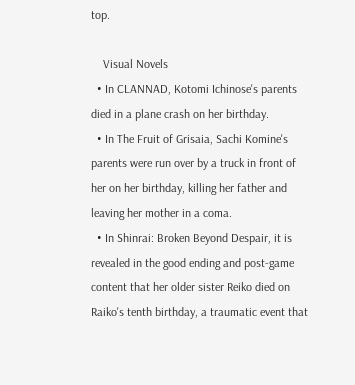top.

    Visual Novels
  • In CLANNAD, Kotomi Ichinose's parents died in a plane crash on her birthday.
  • In The Fruit of Grisaia, Sachi Komine's parents were run over by a truck in front of her on her birthday, killing her father and leaving her mother in a coma.
  • In Shinrai: Broken Beyond Despair, it is revealed in the good ending and post-game content that her older sister Reiko died on Raiko's tenth birthday, a traumatic event that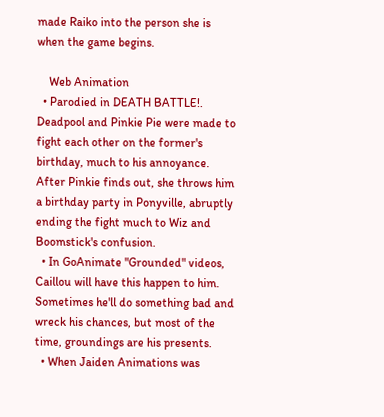made Raiko into the person she is when the game begins.

    Web Animation
  • Parodied in DEATH BATTLE!. Deadpool and Pinkie Pie were made to fight each other on the former's birthday, much to his annoyance. After Pinkie finds out, she throws him a birthday party in Ponyville, abruptly ending the fight much to Wiz and Boomstick's confusion.
  • In GoAnimate "Grounded" videos, Caillou will have this happen to him. Sometimes he'll do something bad and wreck his chances, but most of the time, groundings are his presents.
  • When Jaiden Animations was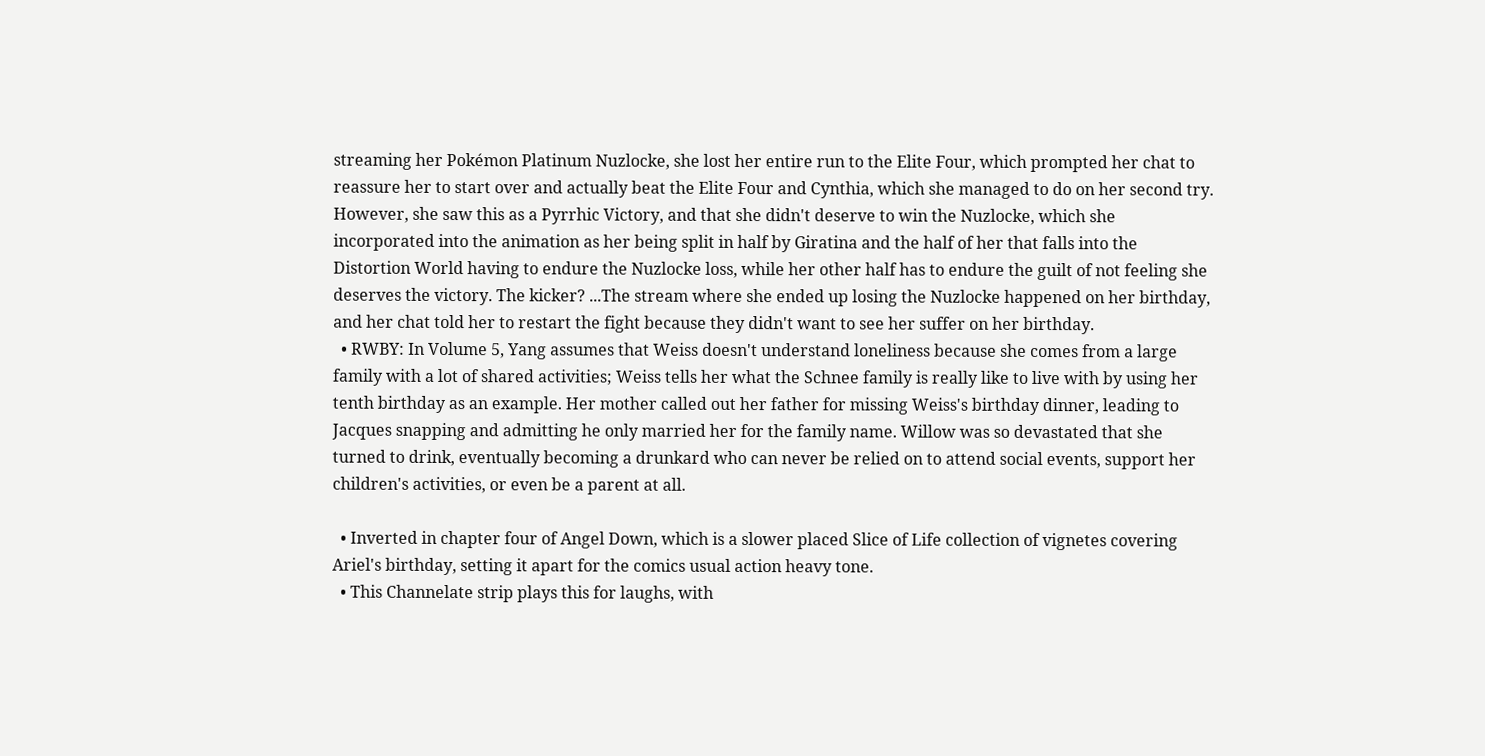streaming her Pokémon Platinum Nuzlocke, she lost her entire run to the Elite Four, which prompted her chat to reassure her to start over and actually beat the Elite Four and Cynthia, which she managed to do on her second try. However, she saw this as a Pyrrhic Victory, and that she didn't deserve to win the Nuzlocke, which she incorporated into the animation as her being split in half by Giratina and the half of her that falls into the Distortion World having to endure the Nuzlocke loss, while her other half has to endure the guilt of not feeling she deserves the victory. The kicker? ...The stream where she ended up losing the Nuzlocke happened on her birthday, and her chat told her to restart the fight because they didn't want to see her suffer on her birthday.
  • RWBY: In Volume 5, Yang assumes that Weiss doesn't understand loneliness because she comes from a large family with a lot of shared activities; Weiss tells her what the Schnee family is really like to live with by using her tenth birthday as an example. Her mother called out her father for missing Weiss's birthday dinner, leading to Jacques snapping and admitting he only married her for the family name. Willow was so devastated that she turned to drink, eventually becoming a drunkard who can never be relied on to attend social events, support her children's activities, or even be a parent at all.

  • Inverted in chapter four of Angel Down, which is a slower placed Slice of Life collection of vignetes covering Ariel's birthday, setting it apart for the comics usual action heavy tone.
  • This Channelate strip plays this for laughs, with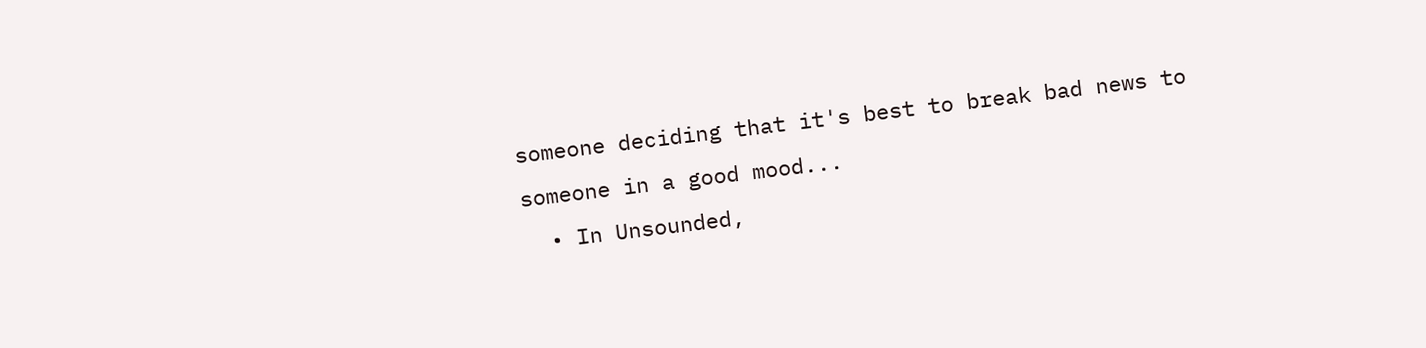someone deciding that it's best to break bad news to someone in a good mood...
  • In Unsounded,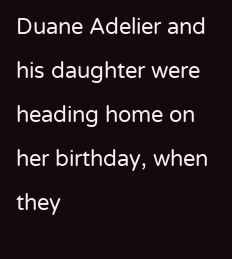Duane Adelier and his daughter were heading home on her birthday, when they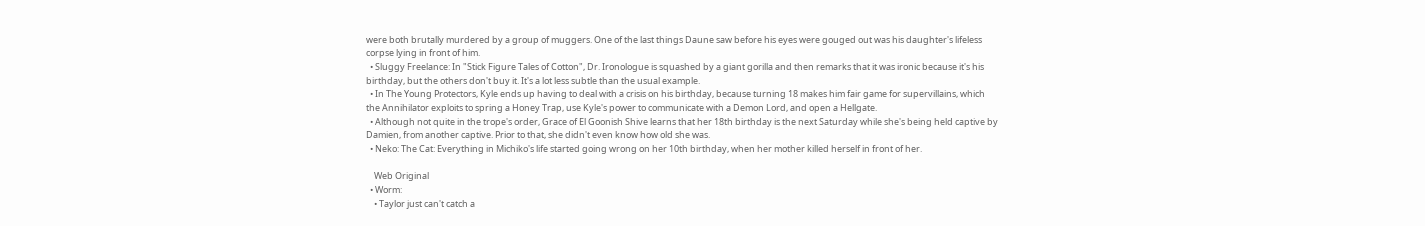were both brutally murdered by a group of muggers. One of the last things Daune saw before his eyes were gouged out was his daughter's lifeless corpse lying in front of him.
  • Sluggy Freelance: In "Stick Figure Tales of Cotton", Dr. Ironologue is squashed by a giant gorilla and then remarks that it was ironic because it's his birthday, but the others don't buy it. It's a lot less subtle than the usual example.
  • In The Young Protectors, Kyle ends up having to deal with a crisis on his birthday, because turning 18 makes him fair game for supervillains, which the Annihilator exploits to spring a Honey Trap, use Kyle's power to communicate with a Demon Lord, and open a Hellgate.
  • Although not quite in the trope's order, Grace of El Goonish Shive learns that her 18th birthday is the next Saturday while she's being held captive by Damien, from another captive. Prior to that, she didn't even know how old she was.
  • Neko: The Cat: Everything in Michiko's life started going wrong on her 10th birthday, when her mother killed herself in front of her.

    Web Original
  • Worm:
    • Taylor just can't catch a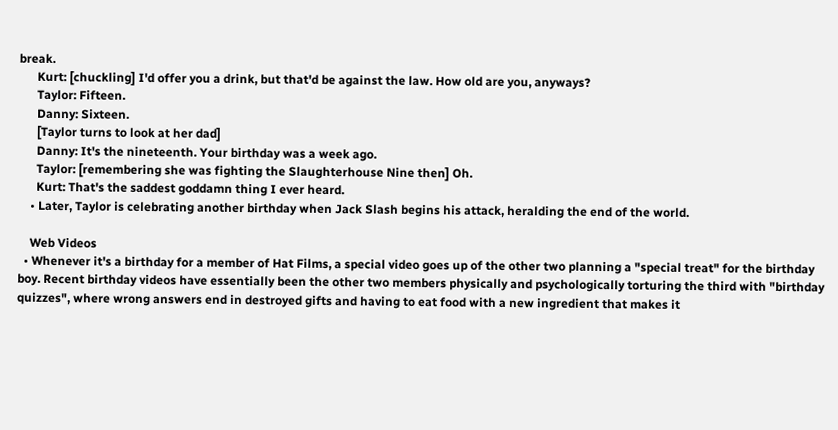break.
      Kurt: [chuckling] I'd offer you a drink, but that'd be against the law. How old are you, anyways?
      Taylor: Fifteen.
      Danny: Sixteen.
      [Taylor turns to look at her dad]
      Danny: It's the nineteenth. Your birthday was a week ago.
      Taylor: [remembering she was fighting the Slaughterhouse Nine then] Oh.
      Kurt: That's the saddest goddamn thing I ever heard.
    • Later, Taylor is celebrating another birthday when Jack Slash begins his attack, heralding the end of the world.

    Web Videos
  • Whenever it's a birthday for a member of Hat Films, a special video goes up of the other two planning a "special treat" for the birthday boy. Recent birthday videos have essentially been the other two members physically and psychologically torturing the third with "birthday quizzes", where wrong answers end in destroyed gifts and having to eat food with a new ingredient that makes it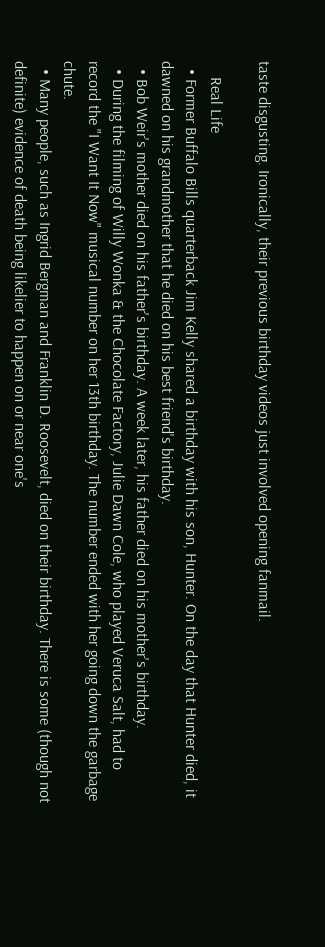taste disgusting. Ironically, their previous birthday videos just involved opening fanmail.

    Real Life
  • Former Buffalo Bills quarterback Jim Kelly shared a birthday with his son, Hunter. On the day that Hunter died, it dawned on his grandmother that he died on his best friend's birthday.
  • Bob Weir's mother died on his father's birthday. A week later, his father died on his mother's birthday.
  • During the filming of Willy Wonka & the Chocolate Factory, Julie Dawn Cole, who played Veruca Salt, had to record the "I Want It Now" musical number on her 13th birthday. The number ended with her going down the garbage chute.
  • Many people, such as Ingrid Bergman and Franklin D. Roosevelt, died on their birthday. There is some (though not definite) evidence of death being likelier to happen on or near one's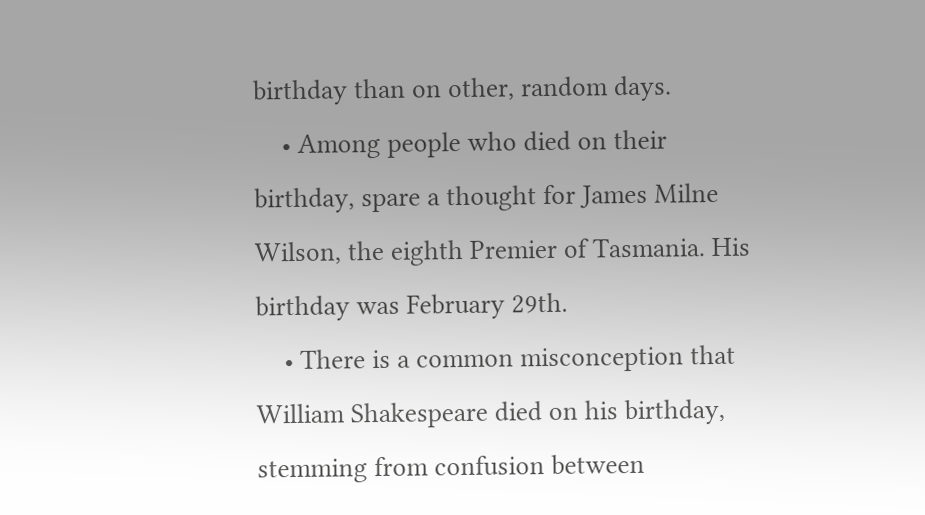birthday than on other, random days.
    • Among people who died on their birthday, spare a thought for James Milne Wilson, the eighth Premier of Tasmania. His birthday was February 29th.
    • There is a common misconception that William Shakespeare died on his birthday, stemming from confusion between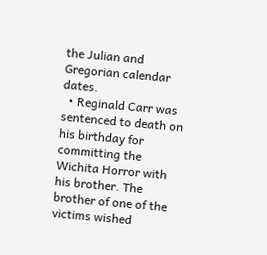the Julian and Gregorian calendar dates.
  • Reginald Carr was sentenced to death on his birthday for committing the Wichita Horror with his brother. The brother of one of the victims wished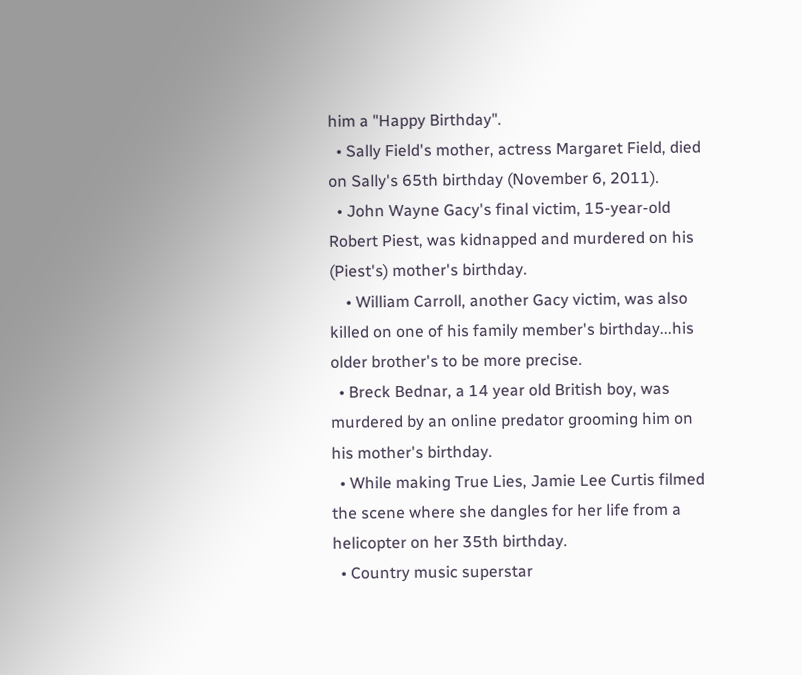him a "Happy Birthday".
  • Sally Field's mother, actress Margaret Field, died on Sally's 65th birthday (November 6, 2011).
  • John Wayne Gacy's final victim, 15-year-old Robert Piest, was kidnapped and murdered on his (Piest's) mother's birthday.
    • William Carroll, another Gacy victim, was also killed on one of his family member's birthday...his older brother's to be more precise.
  • Breck Bednar, a 14 year old British boy, was murdered by an online predator grooming him on his mother's birthday.
  • While making True Lies, Jamie Lee Curtis filmed the scene where she dangles for her life from a helicopter on her 35th birthday.
  • Country music superstar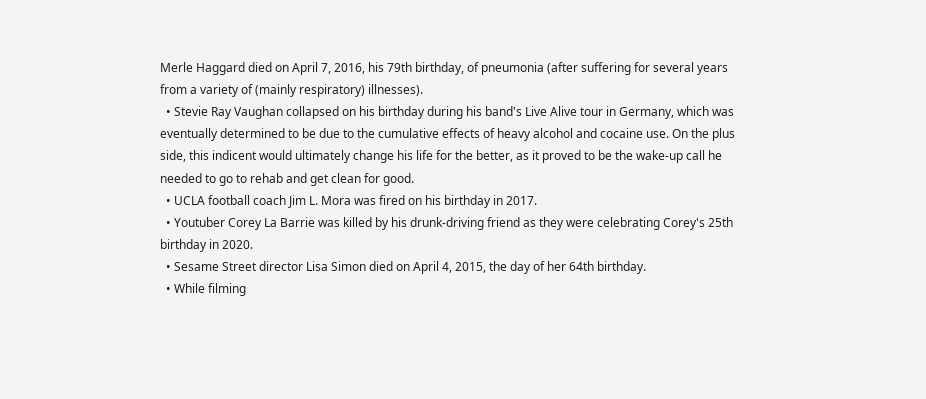Merle Haggard died on April 7, 2016, his 79th birthday, of pneumonia (after suffering for several years from a variety of (mainly respiratory) illnesses).
  • Stevie Ray Vaughan collapsed on his birthday during his band's Live Alive tour in Germany, which was eventually determined to be due to the cumulative effects of heavy alcohol and cocaine use. On the plus side, this indicent would ultimately change his life for the better, as it proved to be the wake-up call he needed to go to rehab and get clean for good.
  • UCLA football coach Jim L. Mora was fired on his birthday in 2017.
  • Youtuber Corey La Barrie was killed by his drunk-driving friend as they were celebrating Corey's 25th birthday in 2020.
  • Sesame Street director Lisa Simon died on April 4, 2015, the day of her 64th birthday.
  • While filming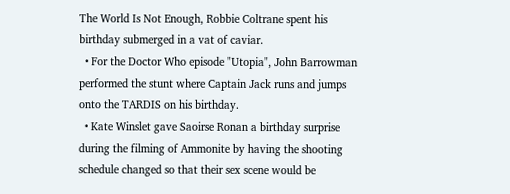The World Is Not Enough, Robbie Coltrane spent his birthday submerged in a vat of caviar.
  • For the Doctor Who episode "Utopia", John Barrowman performed the stunt where Captain Jack runs and jumps onto the TARDIS on his birthday.
  • Kate Winslet gave Saoirse Ronan a birthday surprise during the filming of Ammonite by having the shooting schedule changed so that their sex scene would be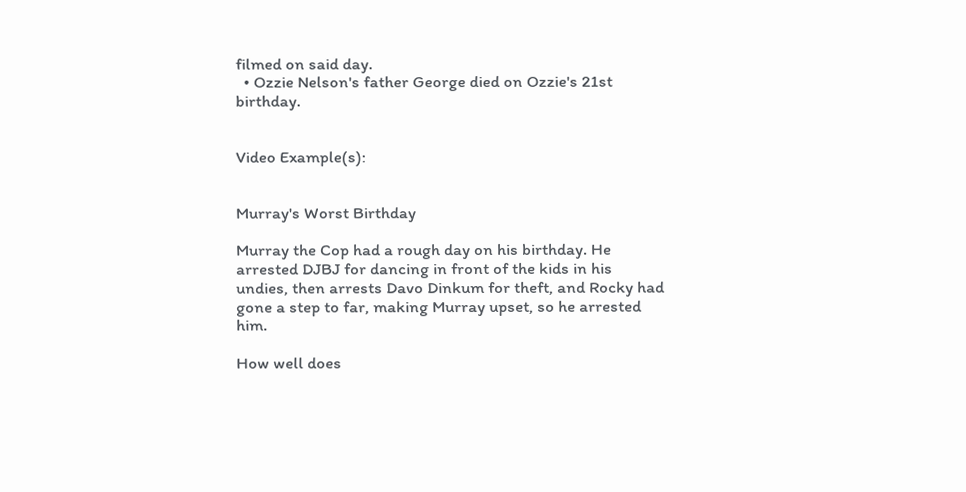filmed on said day.
  • Ozzie Nelson's father George died on Ozzie's 21st birthday.


Video Example(s):


Murray's Worst Birthday

Murray the Cop had a rough day on his birthday. He arrested DJBJ for dancing in front of the kids in his undies, then arrests Davo Dinkum for theft, and Rocky had gone a step to far, making Murray upset, so he arrested him.

How well does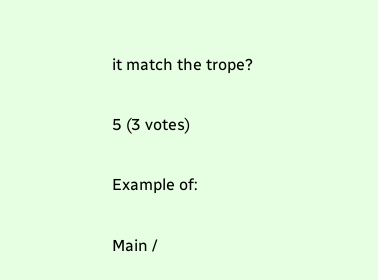it match the trope?

5 (3 votes)

Example of:

Main /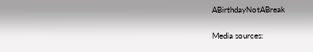ABirthdayNotABreak

Media sources: